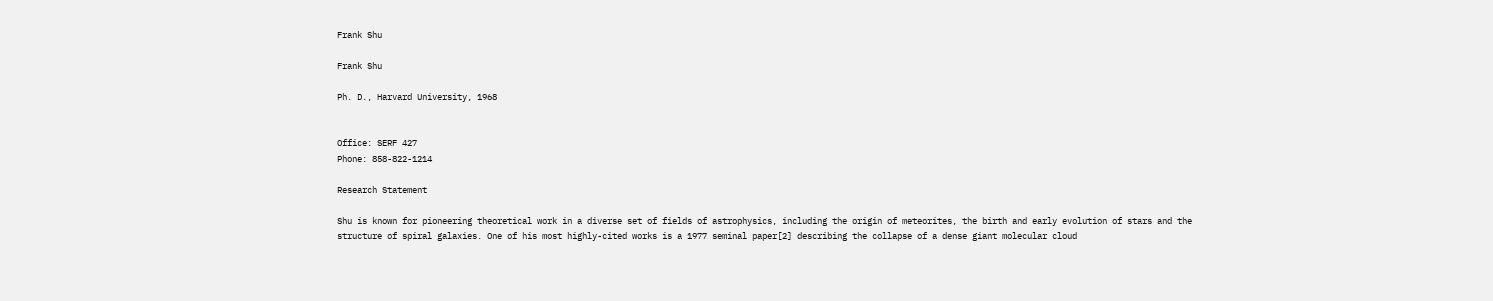Frank Shu

Frank Shu

Ph. D., Harvard University, 1968


Office: SERF 427
Phone: 858-822-1214

Research Statement

Shu is known for pioneering theoretical work in a diverse set of fields of astrophysics, including the origin of meteorites, the birth and early evolution of stars and the structure of spiral galaxies. One of his most highly-cited works is a 1977 seminal paper[2] describing the collapse of a dense giant molecular cloud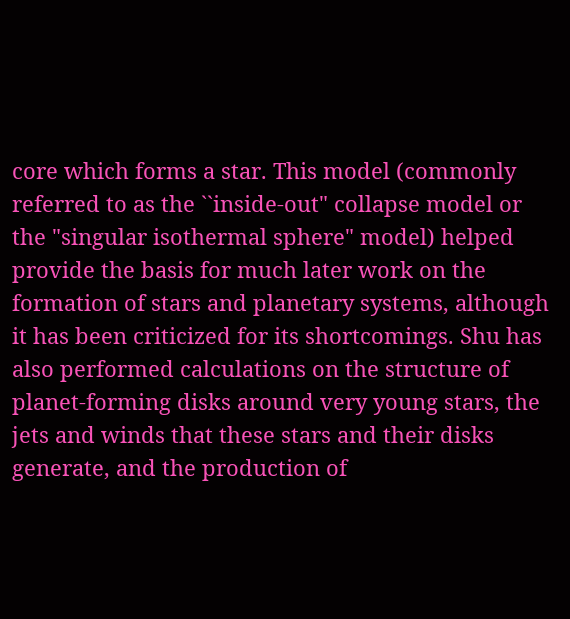core which forms a star. This model (commonly referred to as the ``inside-out" collapse model or the "singular isothermal sphere" model) helped provide the basis for much later work on the formation of stars and planetary systems, although it has been criticized for its shortcomings. Shu has also performed calculations on the structure of planet-forming disks around very young stars, the jets and winds that these stars and their disks generate, and the production of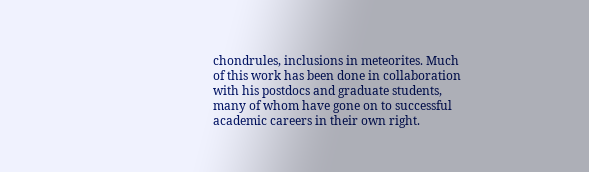chondrules, inclusions in meteorites. Much of this work has been done in collaboration with his postdocs and graduate students, many of whom have gone on to successful academic careers in their own right.